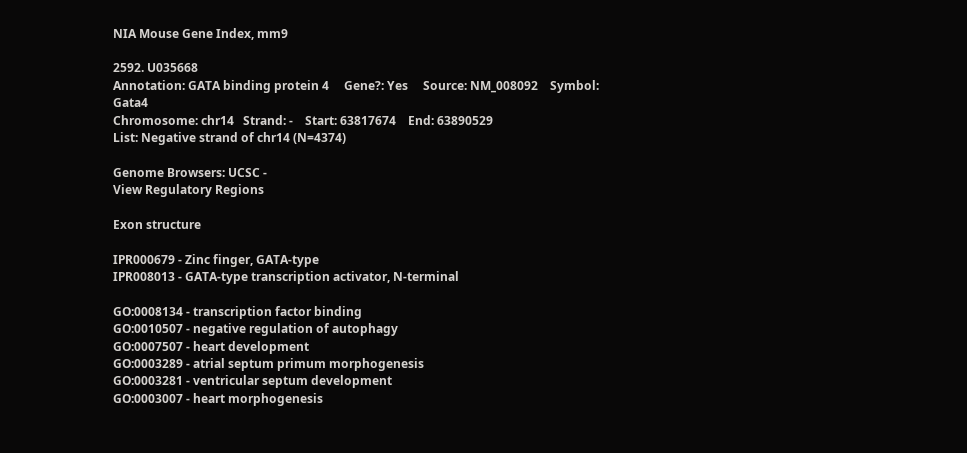NIA Mouse Gene Index, mm9

2592. U035668
Annotation: GATA binding protein 4     Gene?: Yes     Source: NM_008092    Symbol:  Gata4
Chromosome: chr14   Strand: -    Start: 63817674    End: 63890529
List: Negative strand of chr14 (N=4374)

Genome Browsers: UCSC -
View Regulatory Regions

Exon structure

IPR000679 - Zinc finger, GATA-type
IPR008013 - GATA-type transcription activator, N-terminal

GO:0008134 - transcription factor binding
GO:0010507 - negative regulation of autophagy
GO:0007507 - heart development
GO:0003289 - atrial septum primum morphogenesis
GO:0003281 - ventricular septum development
GO:0003007 - heart morphogenesis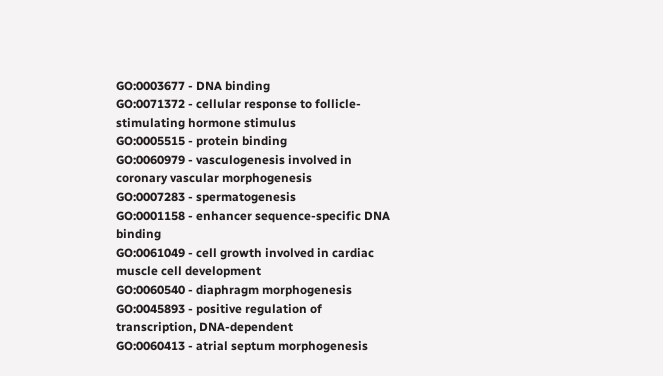GO:0003677 - DNA binding
GO:0071372 - cellular response to follicle-stimulating hormone stimulus
GO:0005515 - protein binding
GO:0060979 - vasculogenesis involved in coronary vascular morphogenesis
GO:0007283 - spermatogenesis
GO:0001158 - enhancer sequence-specific DNA binding
GO:0061049 - cell growth involved in cardiac muscle cell development
GO:0060540 - diaphragm morphogenesis
GO:0045893 - positive regulation of transcription, DNA-dependent
GO:0060413 - atrial septum morphogenesis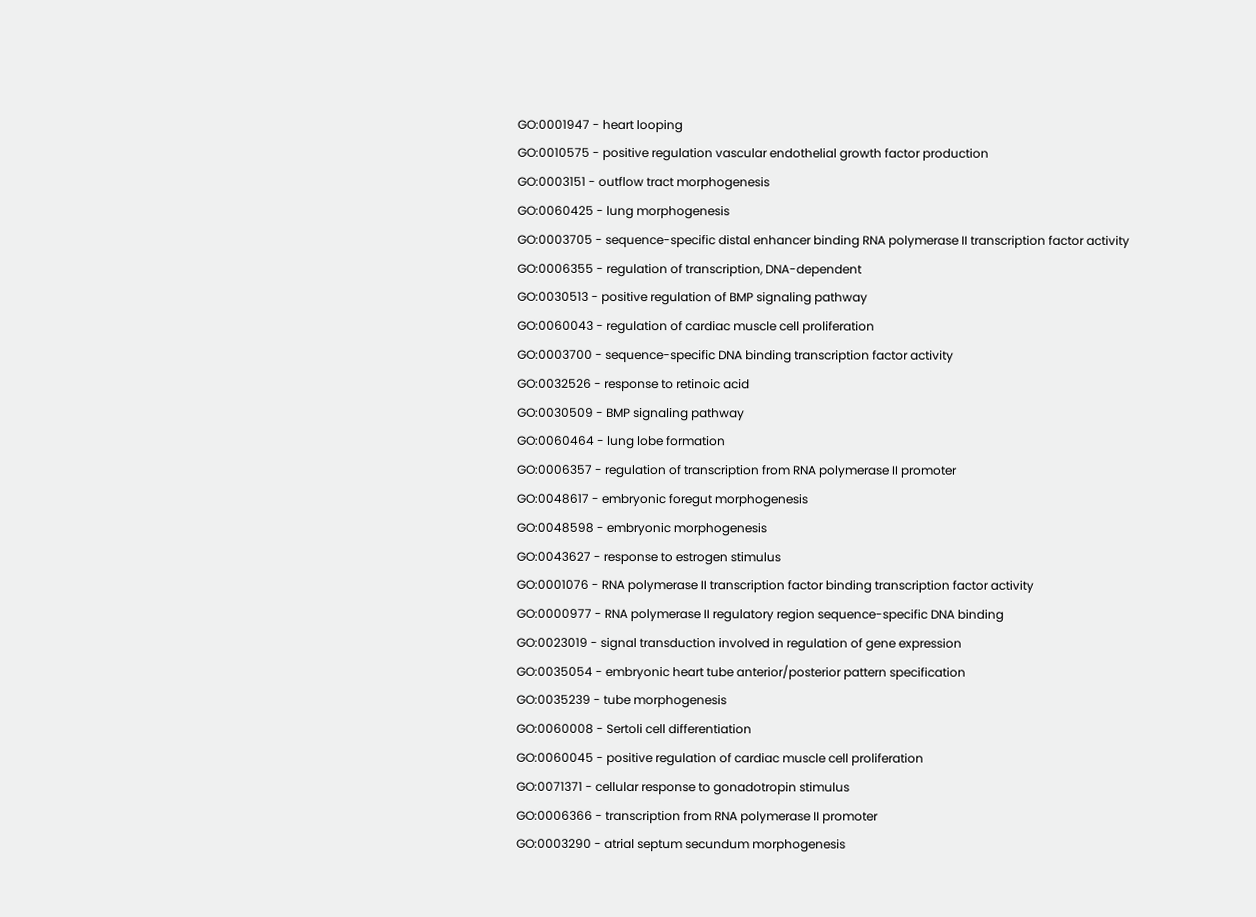GO:0001947 - heart looping
GO:0010575 - positive regulation vascular endothelial growth factor production
GO:0003151 - outflow tract morphogenesis
GO:0060425 - lung morphogenesis
GO:0003705 - sequence-specific distal enhancer binding RNA polymerase II transcription factor activity
GO:0006355 - regulation of transcription, DNA-dependent
GO:0030513 - positive regulation of BMP signaling pathway
GO:0060043 - regulation of cardiac muscle cell proliferation
GO:0003700 - sequence-specific DNA binding transcription factor activity
GO:0032526 - response to retinoic acid
GO:0030509 - BMP signaling pathway
GO:0060464 - lung lobe formation
GO:0006357 - regulation of transcription from RNA polymerase II promoter
GO:0048617 - embryonic foregut morphogenesis
GO:0048598 - embryonic morphogenesis
GO:0043627 - response to estrogen stimulus
GO:0001076 - RNA polymerase II transcription factor binding transcription factor activity
GO:0000977 - RNA polymerase II regulatory region sequence-specific DNA binding
GO:0023019 - signal transduction involved in regulation of gene expression
GO:0035054 - embryonic heart tube anterior/posterior pattern specification
GO:0035239 - tube morphogenesis
GO:0060008 - Sertoli cell differentiation
GO:0060045 - positive regulation of cardiac muscle cell proliferation
GO:0071371 - cellular response to gonadotropin stimulus
GO:0006366 - transcription from RNA polymerase II promoter
GO:0003290 - atrial septum secundum morphogenesis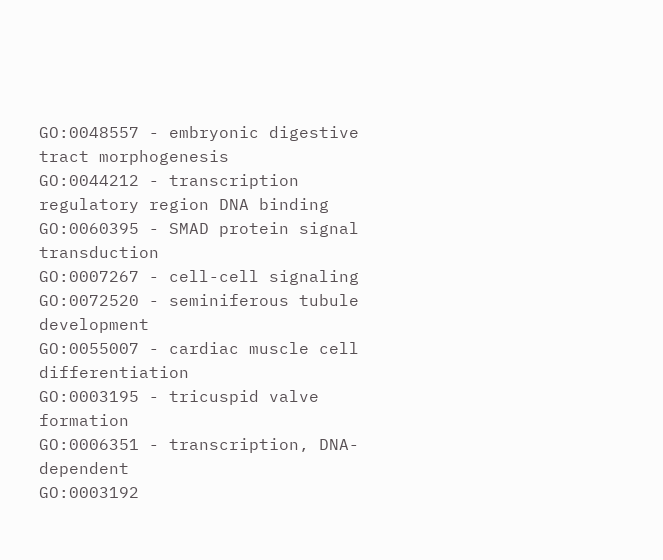GO:0048557 - embryonic digestive tract morphogenesis
GO:0044212 - transcription regulatory region DNA binding
GO:0060395 - SMAD protein signal transduction
GO:0007267 - cell-cell signaling
GO:0072520 - seminiferous tubule development
GO:0055007 - cardiac muscle cell differentiation
GO:0003195 - tricuspid valve formation
GO:0006351 - transcription, DNA-dependent
GO:0003192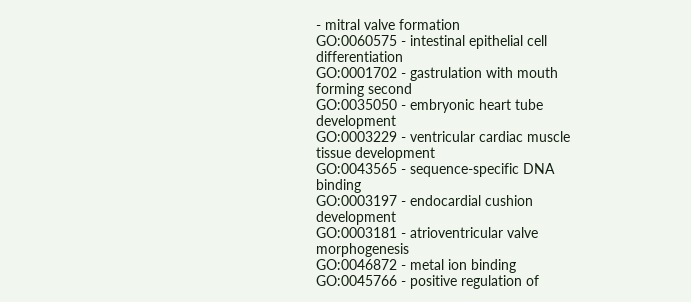- mitral valve formation
GO:0060575 - intestinal epithelial cell differentiation
GO:0001702 - gastrulation with mouth forming second
GO:0035050 - embryonic heart tube development
GO:0003229 - ventricular cardiac muscle tissue development
GO:0043565 - sequence-specific DNA binding
GO:0003197 - endocardial cushion development
GO:0003181 - atrioventricular valve morphogenesis
GO:0046872 - metal ion binding
GO:0045766 - positive regulation of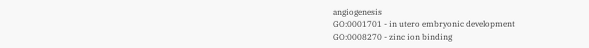angiogenesis
GO:0001701 - in utero embryonic development
GO:0008270 - zinc ion binding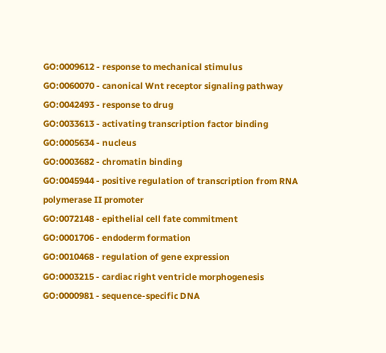GO:0009612 - response to mechanical stimulus
GO:0060070 - canonical Wnt receptor signaling pathway
GO:0042493 - response to drug
GO:0033613 - activating transcription factor binding
GO:0005634 - nucleus
GO:0003682 - chromatin binding
GO:0045944 - positive regulation of transcription from RNA polymerase II promoter
GO:0072148 - epithelial cell fate commitment
GO:0001706 - endoderm formation
GO:0010468 - regulation of gene expression
GO:0003215 - cardiac right ventricle morphogenesis
GO:0000981 - sequence-specific DNA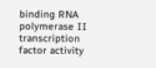binding RNA polymerase II transcription factor activity